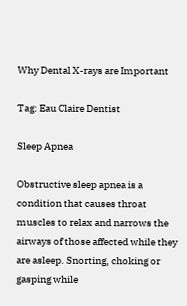Why Dental X-rays are Important

Tag: Eau Claire Dentist

Sleep Apnea

Obstructive sleep apnea is a condition that causes throat muscles to relax and narrows the airways of those affected while they are asleep. Snorting, choking or gasping while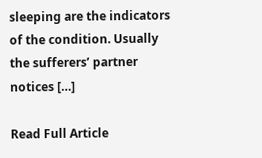sleeping are the indicators of the condition. Usually the sufferers’ partner notices […]

Read Full Article